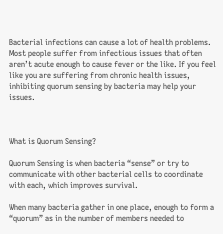Bacterial infections can cause a lot of health problems. Most people suffer from infectious issues that often aren’t acute enough to cause fever or the like. If you feel like you are suffering from chronic health issues, inhibiting quorum sensing by bacteria may help your issues.



What is Quorum Sensing?

Quorum Sensing is when bacteria “sense” or try to communicate with other bacterial cells to coordinate with each, which improves survival.

When many bacteria gather in one place, enough to form a “quorum” as in the number of members needed to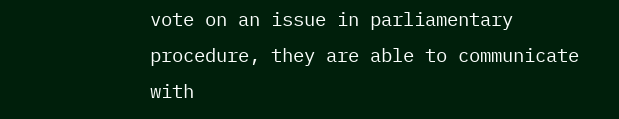vote on an issue in parliamentary procedure, they are able to communicate with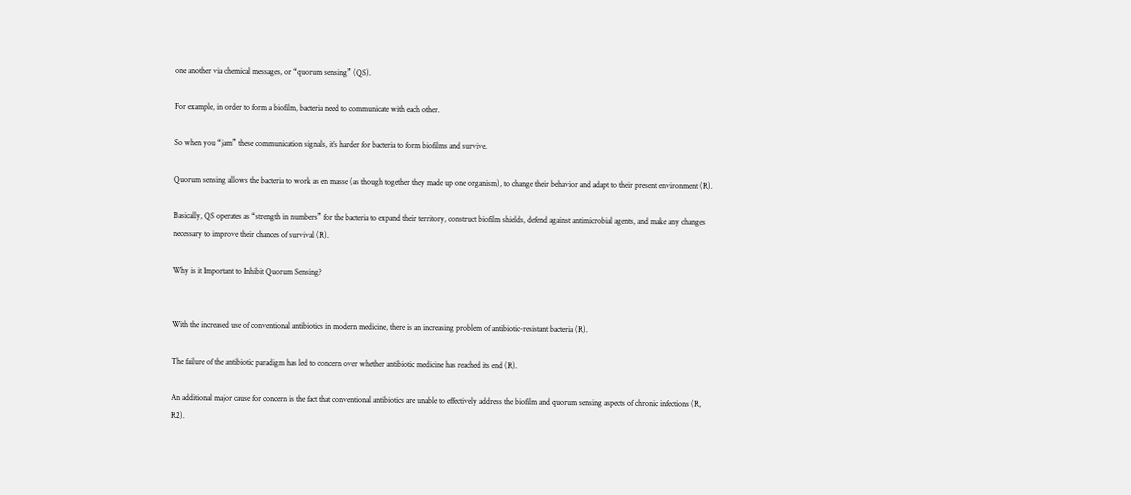one another via chemical messages, or “quorum sensing” (QS).

For example, in order to form a biofilm, bacteria need to communicate with each other.

So when you “jam” these communication signals, it’s harder for bacteria to form biofilms and survive.

Quorum sensing allows the bacteria to work as en masse (as though together they made up one organism), to change their behavior and adapt to their present environment (R).

Basically, QS operates as “strength in numbers” for the bacteria to expand their territory, construct biofilm shields, defend against antimicrobial agents, and make any changes necessary to improve their chances of survival (R).

Why is it Important to Inhibit Quorum Sensing?


With the increased use of conventional antibiotics in modern medicine, there is an increasing problem of antibiotic-resistant bacteria (R).

The failure of the antibiotic paradigm has led to concern over whether antibiotic medicine has reached its end (R).

An additional major cause for concern is the fact that conventional antibiotics are unable to effectively address the biofilm and quorum sensing aspects of chronic infections (R, R2).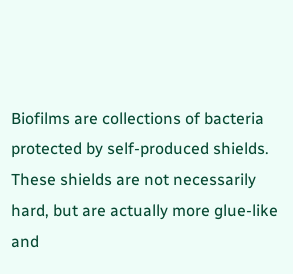Biofilms are collections of bacteria protected by self-produced shields. These shields are not necessarily hard, but are actually more glue-like and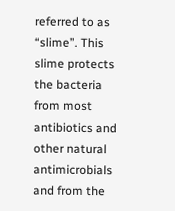referred to as “slime”. This slime protects the bacteria from most antibiotics and other natural antimicrobials and from the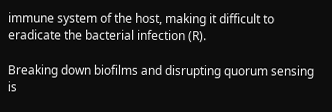immune system of the host, making it difficult to eradicate the bacterial infection (R).

Breaking down biofilms and disrupting quorum sensing is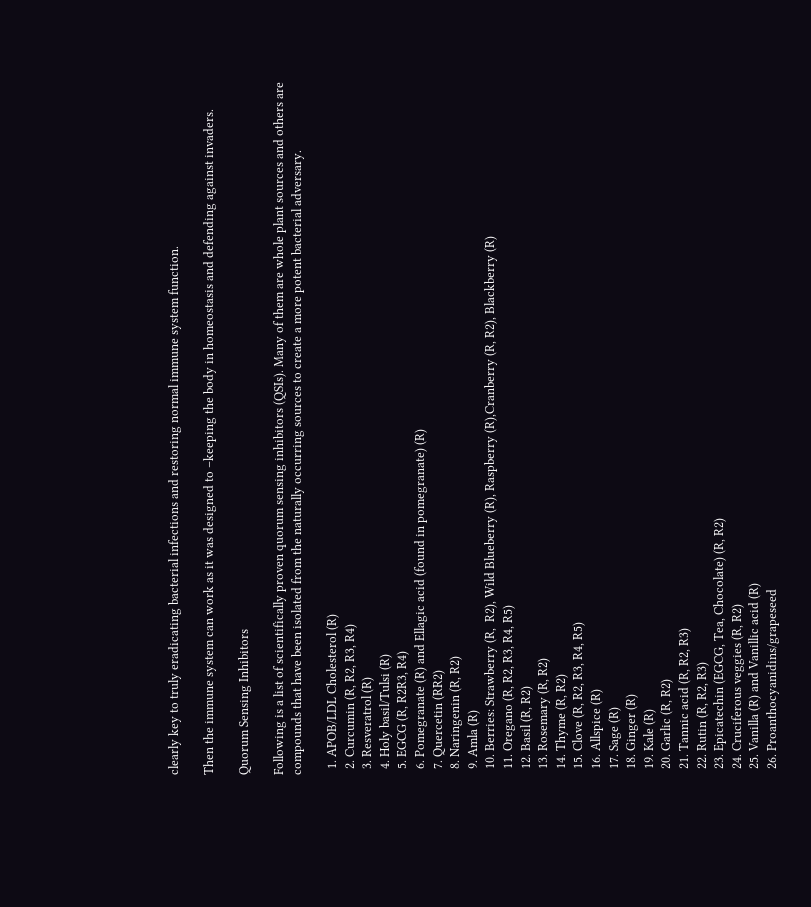clearly key to truly eradicating bacterial infections and restoring normal immune system function.

Then the immune system can work as it was designed to –keeping the body in homeostasis and defending against invaders.

Quorum Sensing Inhibitors

Following is a list of scientifically proven quorum sensing inhibitors (QSIs). Many of them are whole plant sources and others are compounds that have been isolated from the naturally occurring sources to create a more potent bacterial adversary.

  1. APOB/LDL Cholesterol (R)
  2. Curcumin (R, R2, R3, R4)
  3. Resveratrol (R)
  4. Holy basil/Tulsi (R)
  5. EGCG (R, R2R3, R4)
  6. Pomegranate (R) and Ellagic acid (found in pomegranate) (R)
  7. Quercetin (RR2)
  8. Naringenin (R, R2)
  9. Amla (R)
  10. Berries: Strawberry (R,  R2), Wild Blueberry (R), Raspberry (R),Cranberry (R, R2), Blackberry (R)
  11. Oregano (R, R2, R3, R4, R5)
  12. Basil (R, R2)
  13. Rosemary (R, R2)
  14. Thyme (R, R2)
  15. Clove (R, R2, R3, R4, R5)
  16. Allspice (R)
  17. Sage (R)
  18. Ginger (R)
  19. Kale (R)
  20. Garlic (R, R2)
  21. Tannic acid (R, R2, R3)
  22. Rutin (R, R2, R3)
  23. Epicatechin (EGCG, Tea, Chocolate) (R, R2)
  24. Cruciferous veggies (R, R2)
  25. Vanilla (R) and Vanillic acid (R)
  26. Proanthocyanidins/grapeseed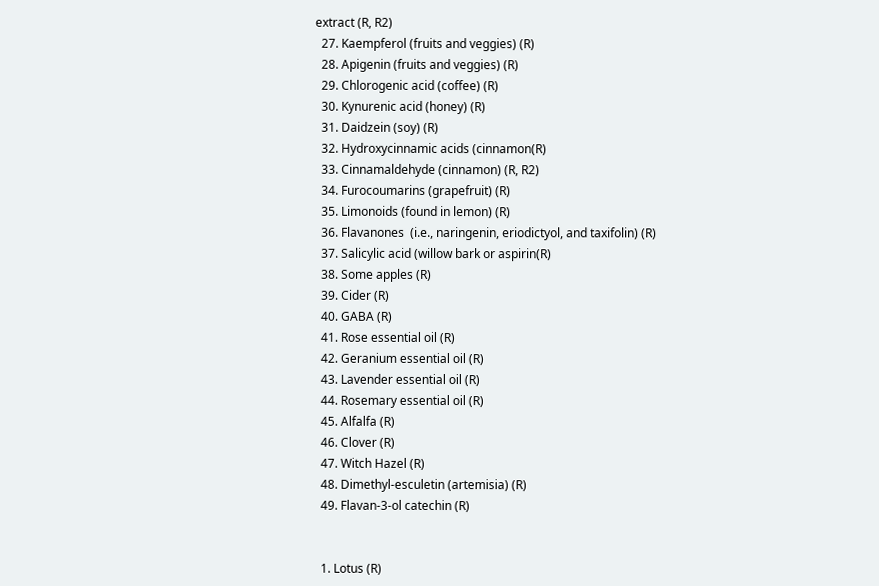extract (R, R2)
  27. Kaempferol (fruits and veggies) (R)
  28. Apigenin (fruits and veggies) (R)
  29. Chlorogenic acid (coffee) (R)
  30. Kynurenic acid (honey) (R)
  31. Daidzein (soy) (R)
  32. Hydroxycinnamic acids (cinnamon(R)
  33. Cinnamaldehyde (cinnamon) (R, R2)
  34. Furocoumarins (grapefruit) (R)
  35. Limonoids (found in lemon) (R)
  36. Flavanones  (i.e., naringenin, eriodictyol, and taxifolin) (R)
  37. Salicylic acid (willow bark or aspirin(R)
  38. Some apples (R)
  39. Cider (R)
  40. GABA (R)
  41. Rose essential oil (R)
  42. Geranium essential oil (R)
  43. Lavender essential oil (R)
  44. Rosemary essential oil (R)
  45. Alfalfa (R)
  46. Clover (R)
  47. Witch Hazel (R)
  48. Dimethyl-esculetin (artemisia) (R)
  49. Flavan-3-ol catechin (R)


  1. Lotus (R)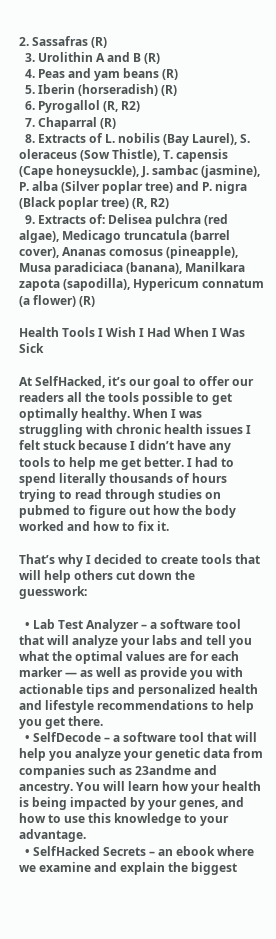2. Sassafras (R)
  3. Urolithin A and B (R)
  4. Peas and yam beans (R)
  5. Iberin (horseradish) (R)
  6. Pyrogallol (R, R2)
  7. Chaparral (R)
  8. Extracts of L. nobilis (Bay Laurel), S. oleraceus (Sow Thistle), T. capensis (Cape honeysuckle), J. sambac (jasmine), P. alba (Silver poplar tree) and P. nigra (Black poplar tree) (R, R2)
  9. Extracts of: Delisea pulchra (red algae), Medicago truncatula (barrel cover), Ananas comosus (pineapple), Musa paradiciaca (banana), Manilkara zapota (sapodilla), Hypericum connatum (a flower) (R)

Health Tools I Wish I Had When I Was Sick

At SelfHacked, it’s our goal to offer our readers all the tools possible to get optimally healthy. When I was struggling with chronic health issues I felt stuck because I didn’t have any tools to help me get better. I had to spend literally thousands of hours trying to read through studies on pubmed to figure out how the body worked and how to fix it.

That’s why I decided to create tools that will help others cut down the guesswork:

  • Lab Test Analyzer – a software tool that will analyze your labs and tell you what the optimal values are for each marker — as well as provide you with actionable tips and personalized health and lifestyle recommendations to help you get there.
  • SelfDecode – a software tool that will help you analyze your genetic data from companies such as 23andme and ancestry. You will learn how your health is being impacted by your genes, and how to use this knowledge to your advantage.
  • SelfHacked Secrets – an ebook where we examine and explain the biggest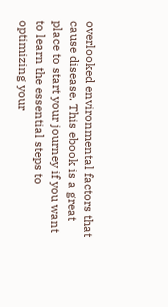overlooked environmental factors that cause disease. This ebook is a great place to start your journey if you want to learn the essential steps to optimizing your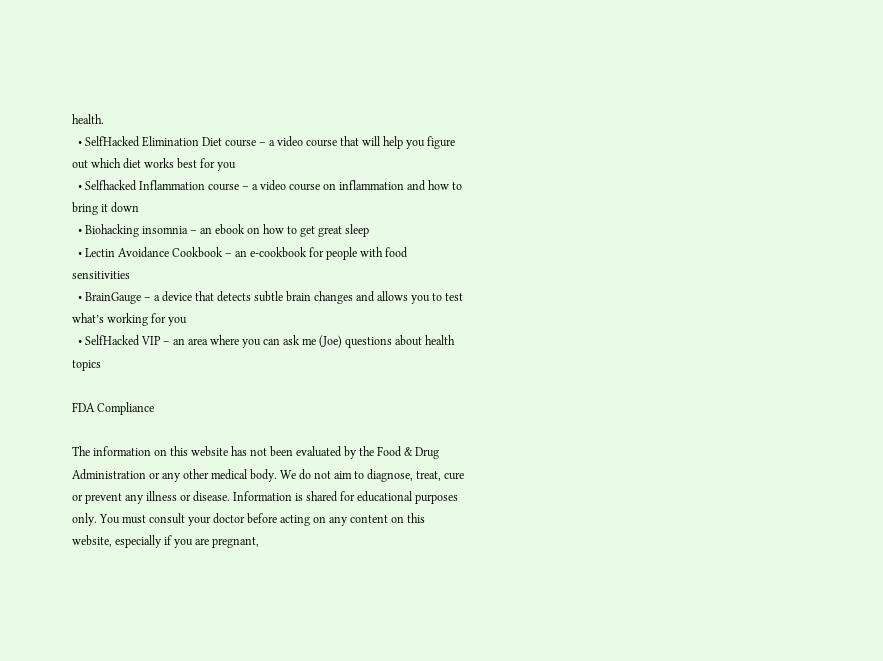health.
  • SelfHacked Elimination Diet course – a video course that will help you figure out which diet works best for you
  • Selfhacked Inflammation course – a video course on inflammation and how to bring it down
  • Biohacking insomnia – an ebook on how to get great sleep
  • Lectin Avoidance Cookbook – an e-cookbook for people with food sensitivities
  • BrainGauge – a device that detects subtle brain changes and allows you to test what’s working for you
  • SelfHacked VIP – an area where you can ask me (Joe) questions about health topics

FDA Compliance

The information on this website has not been evaluated by the Food & Drug Administration or any other medical body. We do not aim to diagnose, treat, cure or prevent any illness or disease. Information is shared for educational purposes only. You must consult your doctor before acting on any content on this website, especially if you are pregnant,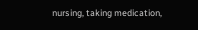nursing, taking medication,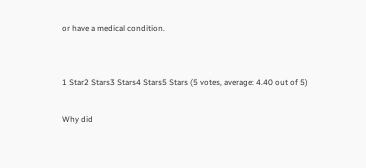or have a medical condition.


1 Star2 Stars3 Stars4 Stars5 Stars (5 votes, average: 4.40 out of 5)

Why did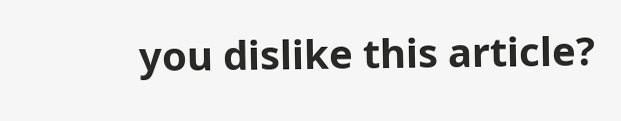you dislike this article?